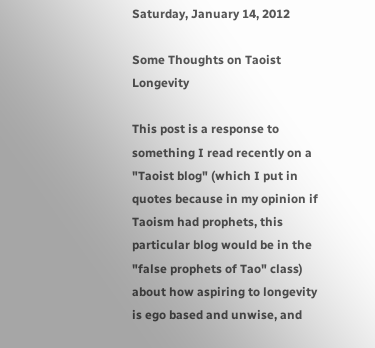Saturday, January 14, 2012

Some Thoughts on Taoist Longevity

This post is a response to something I read recently on a "Taoist blog" (which I put in quotes because in my opinion if Taoism had prophets, this particular blog would be in the "false prophets of Tao" class) about how aspiring to longevity is ego based and unwise, and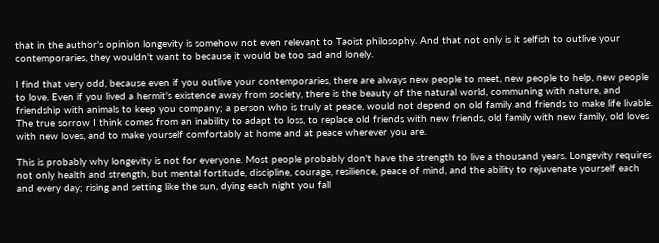that in the author's opinion longevity is somehow not even relevant to Taoist philosophy. And that not only is it selfish to outlive your contemporaries, they wouldn't want to because it would be too sad and lonely.

I find that very odd, because even if you outlive your contemporaries, there are always new people to meet, new people to help, new people to love. Even if you lived a hermit's existence away from society, there is the beauty of the natural world, communing with nature, and friendship with animals to keep you company; a person who is truly at peace, would not depend on old family and friends to make life livable. The true sorrow I think comes from an inability to adapt to loss, to replace old friends with new friends, old family with new family, old loves with new loves, and to make yourself comfortably at home and at peace wherever you are.

This is probably why longevity is not for everyone. Most people probably don't have the strength to live a thousand years. Longevity requires not only health and strength, but mental fortitude, discipline, courage, resilience, peace of mind, and the ability to rejuvenate yourself each and every day; rising and setting like the sun, dying each night you fall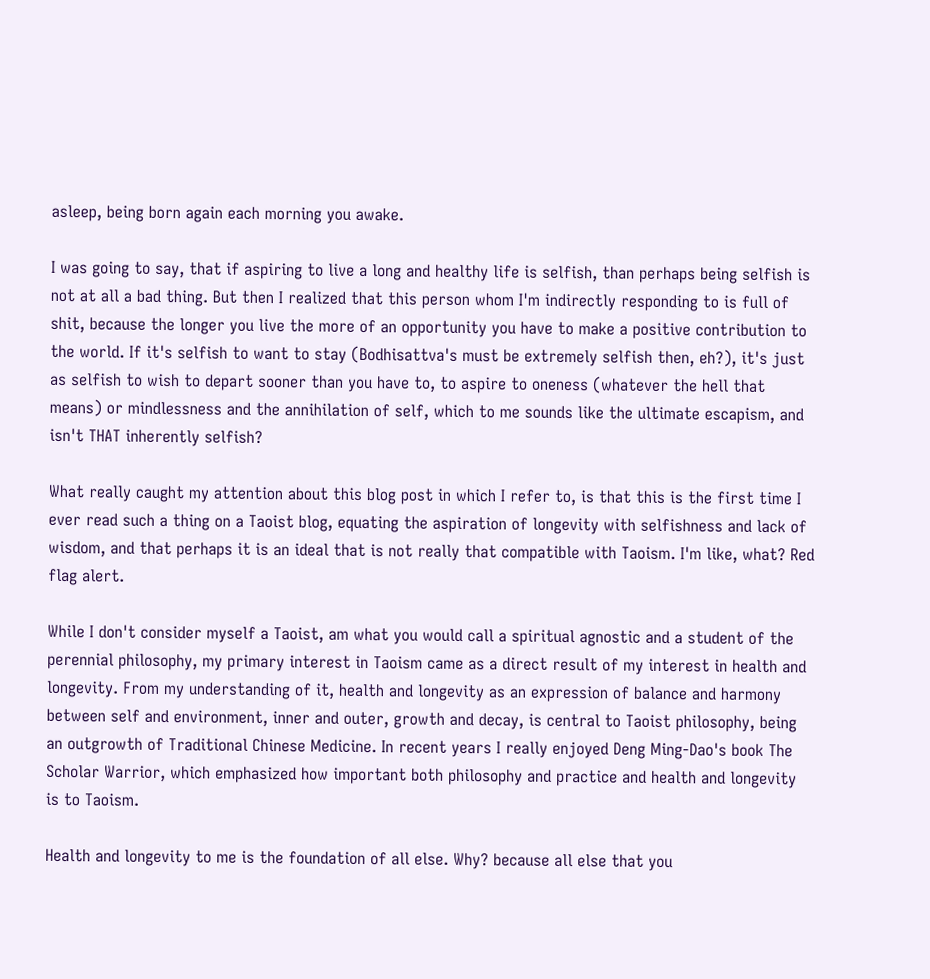asleep, being born again each morning you awake.

I was going to say, that if aspiring to live a long and healthy life is selfish, than perhaps being selfish is not at all a bad thing. But then I realized that this person whom I'm indirectly responding to is full of shit, because the longer you live the more of an opportunity you have to make a positive contribution to the world. If it's selfish to want to stay (Bodhisattva's must be extremely selfish then, eh?), it's just as selfish to wish to depart sooner than you have to, to aspire to oneness (whatever the hell that means) or mindlessness and the annihilation of self, which to me sounds like the ultimate escapism, and isn't THAT inherently selfish?

What really caught my attention about this blog post in which I refer to, is that this is the first time I ever read such a thing on a Taoist blog, equating the aspiration of longevity with selfishness and lack of wisdom, and that perhaps it is an ideal that is not really that compatible with Taoism. I'm like, what? Red flag alert.

While I don't consider myself a Taoist, am what you would call a spiritual agnostic and a student of the perennial philosophy, my primary interest in Taoism came as a direct result of my interest in health and longevity. From my understanding of it, health and longevity as an expression of balance and harmony between self and environment, inner and outer, growth and decay, is central to Taoist philosophy, being an outgrowth of Traditional Chinese Medicine. In recent years I really enjoyed Deng Ming-Dao's book The Scholar Warrior, which emphasized how important both philosophy and practice and health and longevity is to Taoism.

Health and longevity to me is the foundation of all else. Why? because all else that you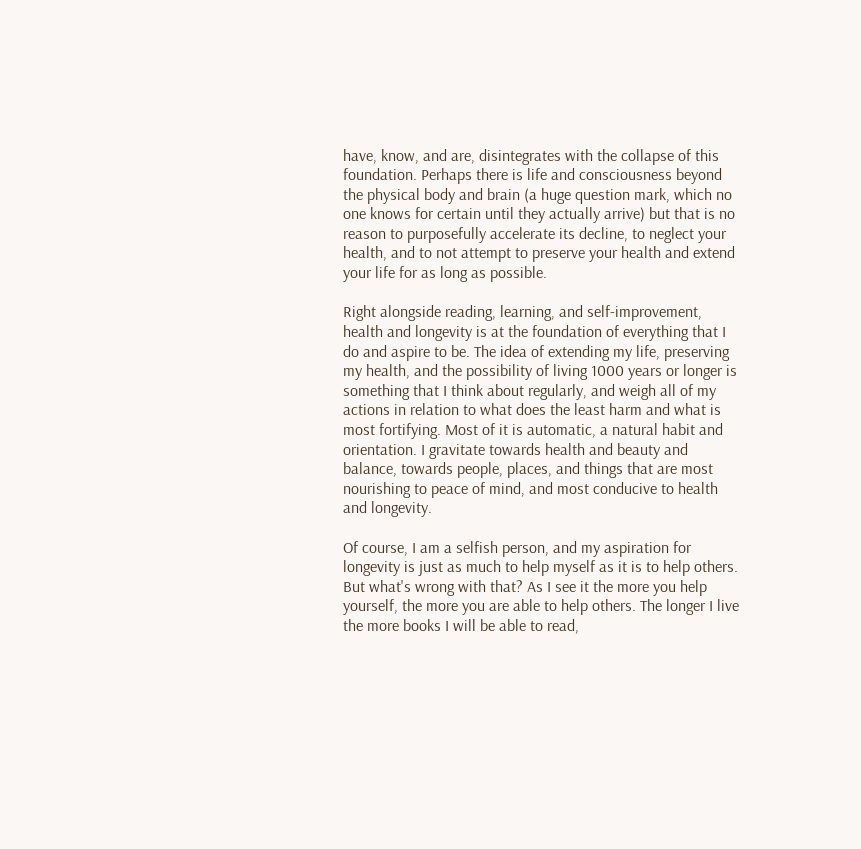have, know, and are, disintegrates with the collapse of this foundation. Perhaps there is life and consciousness beyond the physical body and brain (a huge question mark, which no one knows for certain until they actually arrive) but that is no reason to purposefully accelerate its decline, to neglect your health, and to not attempt to preserve your health and extend your life for as long as possible.

Right alongside reading, learning, and self-improvement, health and longevity is at the foundation of everything that I do and aspire to be. The idea of extending my life, preserving my health, and the possibility of living 1000 years or longer is something that I think about regularly, and weigh all of my actions in relation to what does the least harm and what is most fortifying. Most of it is automatic, a natural habit and orientation. I gravitate towards health and beauty and balance, towards people, places, and things that are most nourishing to peace of mind, and most conducive to health and longevity.

Of course, I am a selfish person, and my aspiration for longevity is just as much to help myself as it is to help others. But what's wrong with that? As I see it the more you help yourself, the more you are able to help others. The longer I live the more books I will be able to read,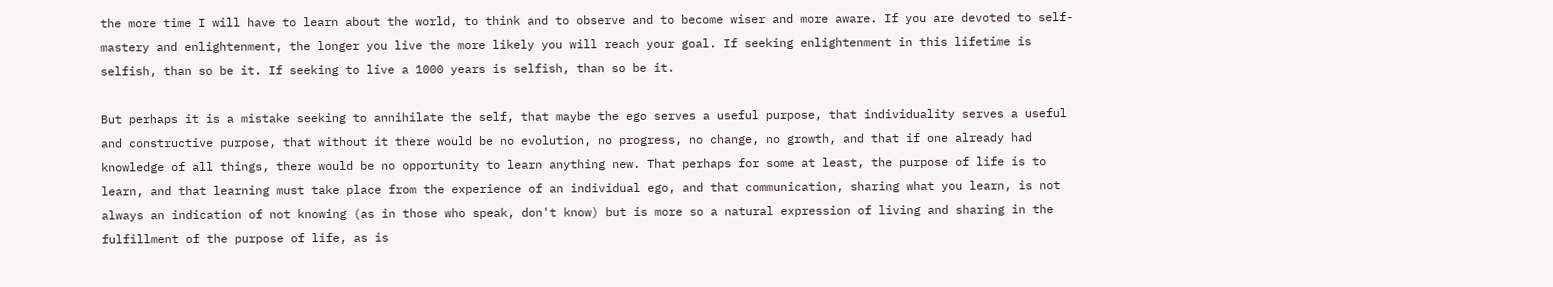the more time I will have to learn about the world, to think and to observe and to become wiser and more aware. If you are devoted to self-mastery and enlightenment, the longer you live the more likely you will reach your goal. If seeking enlightenment in this lifetime is selfish, than so be it. If seeking to live a 1000 years is selfish, than so be it.

But perhaps it is a mistake seeking to annihilate the self, that maybe the ego serves a useful purpose, that individuality serves a useful and constructive purpose, that without it there would be no evolution, no progress, no change, no growth, and that if one already had knowledge of all things, there would be no opportunity to learn anything new. That perhaps for some at least, the purpose of life is to learn, and that learning must take place from the experience of an individual ego, and that communication, sharing what you learn, is not always an indication of not knowing (as in those who speak, don't know) but is more so a natural expression of living and sharing in the fulfillment of the purpose of life, as is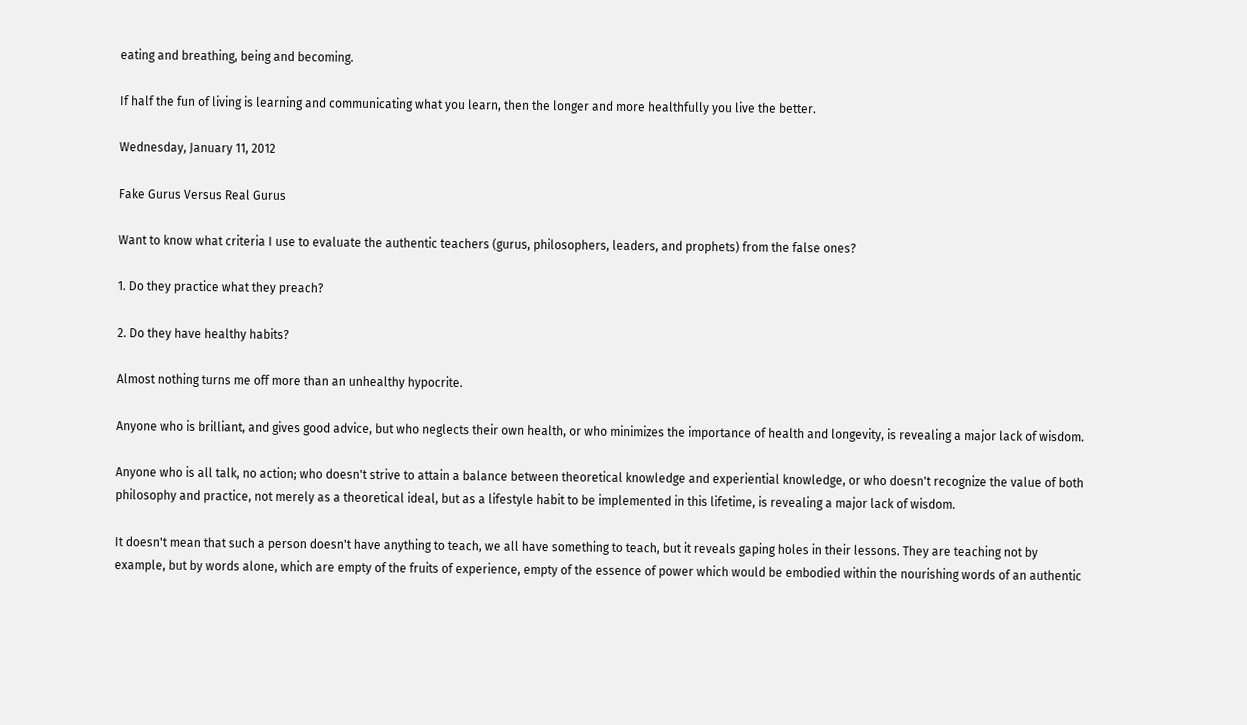eating and breathing, being and becoming.

If half the fun of living is learning and communicating what you learn, then the longer and more healthfully you live the better.

Wednesday, January 11, 2012

Fake Gurus Versus Real Gurus

Want to know what criteria I use to evaluate the authentic teachers (gurus, philosophers, leaders, and prophets) from the false ones?

1. Do they practice what they preach?

2. Do they have healthy habits?

Almost nothing turns me off more than an unhealthy hypocrite.

Anyone who is brilliant, and gives good advice, but who neglects their own health, or who minimizes the importance of health and longevity, is revealing a major lack of wisdom.

Anyone who is all talk, no action; who doesn't strive to attain a balance between theoretical knowledge and experiential knowledge, or who doesn't recognize the value of both philosophy and practice, not merely as a theoretical ideal, but as a lifestyle habit to be implemented in this lifetime, is revealing a major lack of wisdom.

It doesn't mean that such a person doesn't have anything to teach, we all have something to teach, but it reveals gaping holes in their lessons. They are teaching not by example, but by words alone, which are empty of the fruits of experience, empty of the essence of power which would be embodied within the nourishing words of an authentic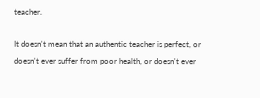teacher.

It doesn't mean that an authentic teacher is perfect, or doesn't ever suffer from poor health, or doesn't ever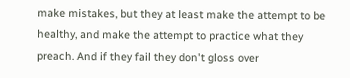make mistakes, but they at least make the attempt to be healthy, and make the attempt to practice what they preach. And if they fail they don't gloss over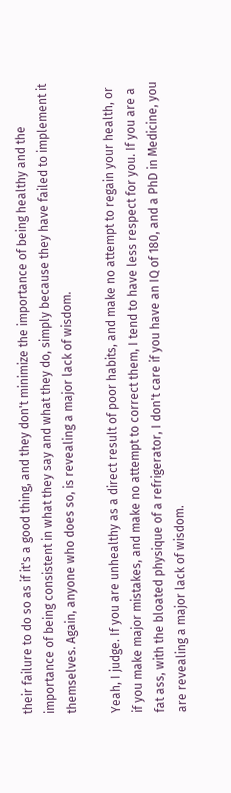their failure to do so as if it's a good thing, and they don't minimize the importance of being healthy and the importance of being consistent in what they say and what they do, simply because they have failed to implement it themselves. Again, anyone who does so, is revealing a major lack of wisdom.

Yeah, I judge. If you are unhealthy as a direct result of poor habits, and make no attempt to regain your health, or if you make major mistakes, and make no attempt to correct them, I tend to have less respect for you. If you are a fat ass, with the bloated physique of a refrigerator, I don't care if you have an IQ of 180, and a PhD in Medicine, you are revealing a major lack of wisdom.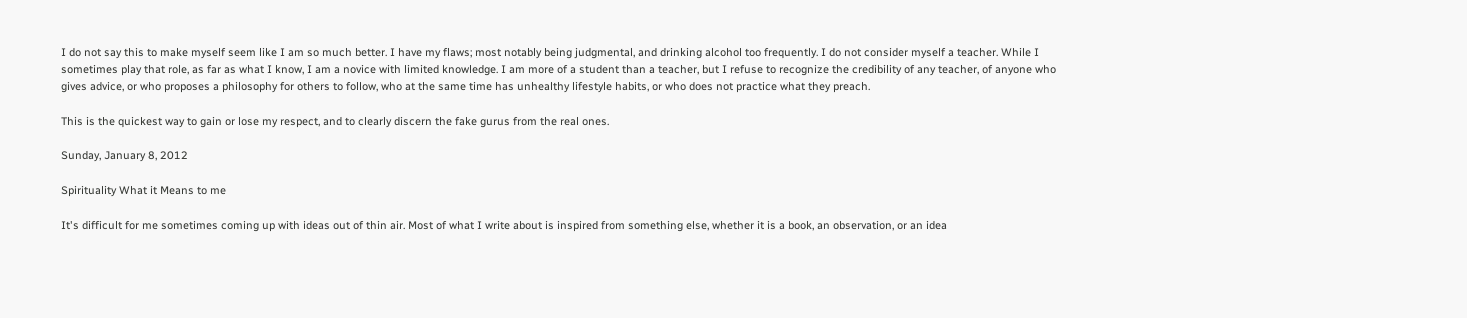I do not say this to make myself seem like I am so much better. I have my flaws; most notably being judgmental, and drinking alcohol too frequently. I do not consider myself a teacher. While I sometimes play that role, as far as what I know, I am a novice with limited knowledge. I am more of a student than a teacher, but I refuse to recognize the credibility of any teacher, of anyone who gives advice, or who proposes a philosophy for others to follow, who at the same time has unhealthy lifestyle habits, or who does not practice what they preach.

This is the quickest way to gain or lose my respect, and to clearly discern the fake gurus from the real ones.

Sunday, January 8, 2012

Spirituality What it Means to me

It's difficult for me sometimes coming up with ideas out of thin air. Most of what I write about is inspired from something else, whether it is a book, an observation, or an idea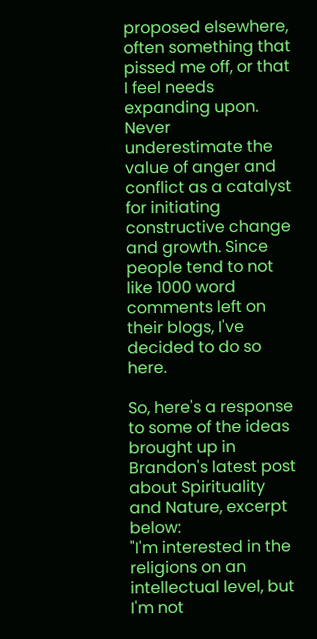proposed elsewhere, often something that pissed me off, or that I feel needs expanding upon. Never underestimate the value of anger and conflict as a catalyst for initiating constructive change and growth. Since people tend to not like 1000 word comments left on their blogs, I've decided to do so here.

So, here's a response to some of the ideas brought up in Brandon's latest post about Spirituality and Nature, excerpt below:
"I'm interested in the religions on an intellectual level, but I'm not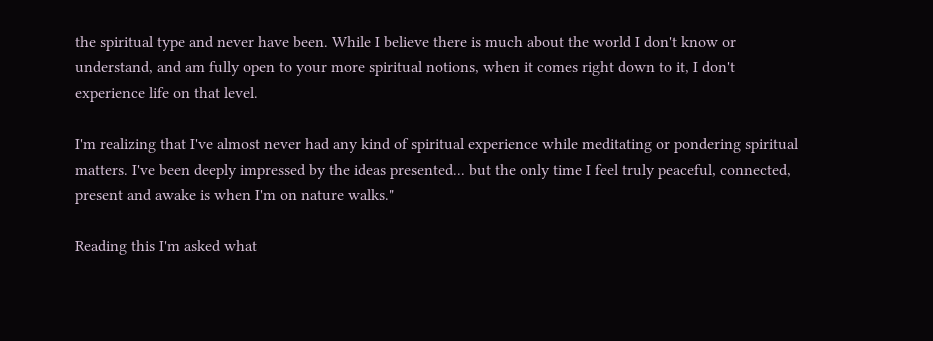the spiritual type and never have been. While I believe there is much about the world I don't know or understand, and am fully open to your more spiritual notions, when it comes right down to it, I don't experience life on that level.

I'm realizing that I've almost never had any kind of spiritual experience while meditating or pondering spiritual matters. I've been deeply impressed by the ideas presented... but the only time I feel truly peaceful, connected, present and awake is when I'm on nature walks."

Reading this I'm asked what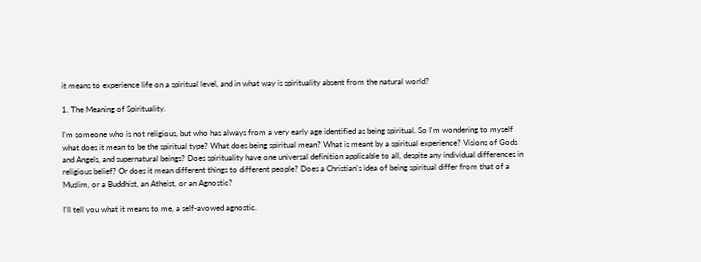it means to experience life on a spiritual level, and in what way is spirituality absent from the natural world?

1. The Meaning of Spirituality.

I'm someone who is not religious, but who has always from a very early age identified as being spiritual. So I'm wondering to myself what does it mean to be the spiritual type? What does being spiritual mean? What is meant by a spiritual experience? Visions of Gods and Angels, and supernatural beings? Does spirituality have one universal definition applicable to all, despite any individual differences in religious belief? Or does it mean different things to different people? Does a Christian's idea of being spiritual differ from that of a Muslim, or a Buddhist, an Atheist, or an Agnostic?

I'll tell you what it means to me, a self-avowed agnostic.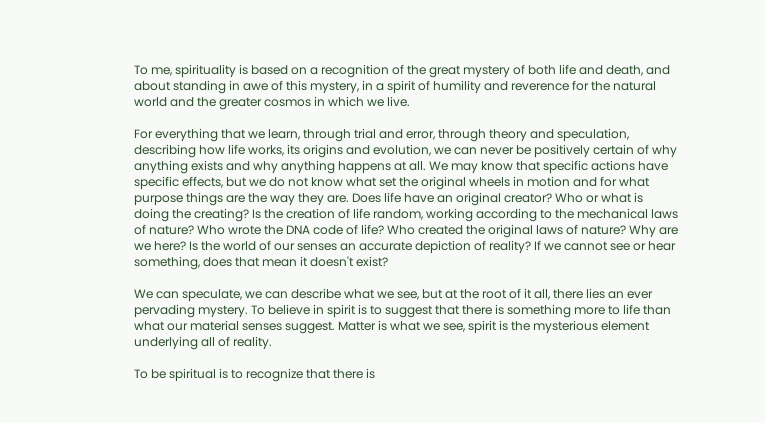To me, spirituality is based on a recognition of the great mystery of both life and death, and about standing in awe of this mystery, in a spirit of humility and reverence for the natural world and the greater cosmos in which we live.

For everything that we learn, through trial and error, through theory and speculation, describing how life works, its origins and evolution, we can never be positively certain of why anything exists and why anything happens at all. We may know that specific actions have specific effects, but we do not know what set the original wheels in motion and for what purpose things are the way they are. Does life have an original creator? Who or what is doing the creating? Is the creation of life random, working according to the mechanical laws of nature? Who wrote the DNA code of life? Who created the original laws of nature? Why are we here? Is the world of our senses an accurate depiction of reality? If we cannot see or hear something, does that mean it doesn't exist?

We can speculate, we can describe what we see, but at the root of it all, there lies an ever pervading mystery. To believe in spirit is to suggest that there is something more to life than what our material senses suggest. Matter is what we see, spirit is the mysterious element underlying all of reality.

To be spiritual is to recognize that there is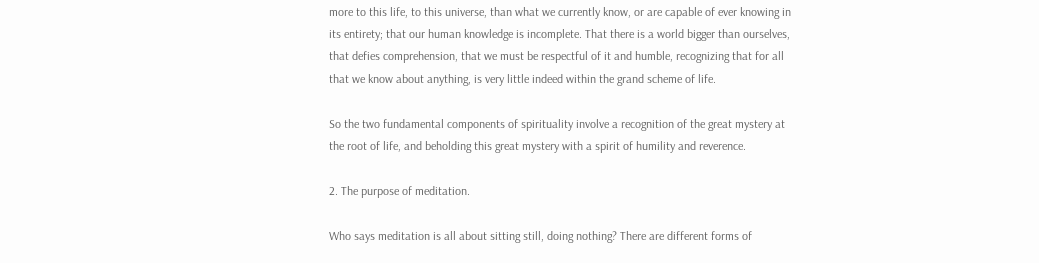more to this life, to this universe, than what we currently know, or are capable of ever knowing in its entirety; that our human knowledge is incomplete. That there is a world bigger than ourselves, that defies comprehension, that we must be respectful of it and humble, recognizing that for all that we know about anything, is very little indeed within the grand scheme of life.

So the two fundamental components of spirituality involve a recognition of the great mystery at the root of life, and beholding this great mystery with a spirit of humility and reverence.

2. The purpose of meditation.

Who says meditation is all about sitting still, doing nothing? There are different forms of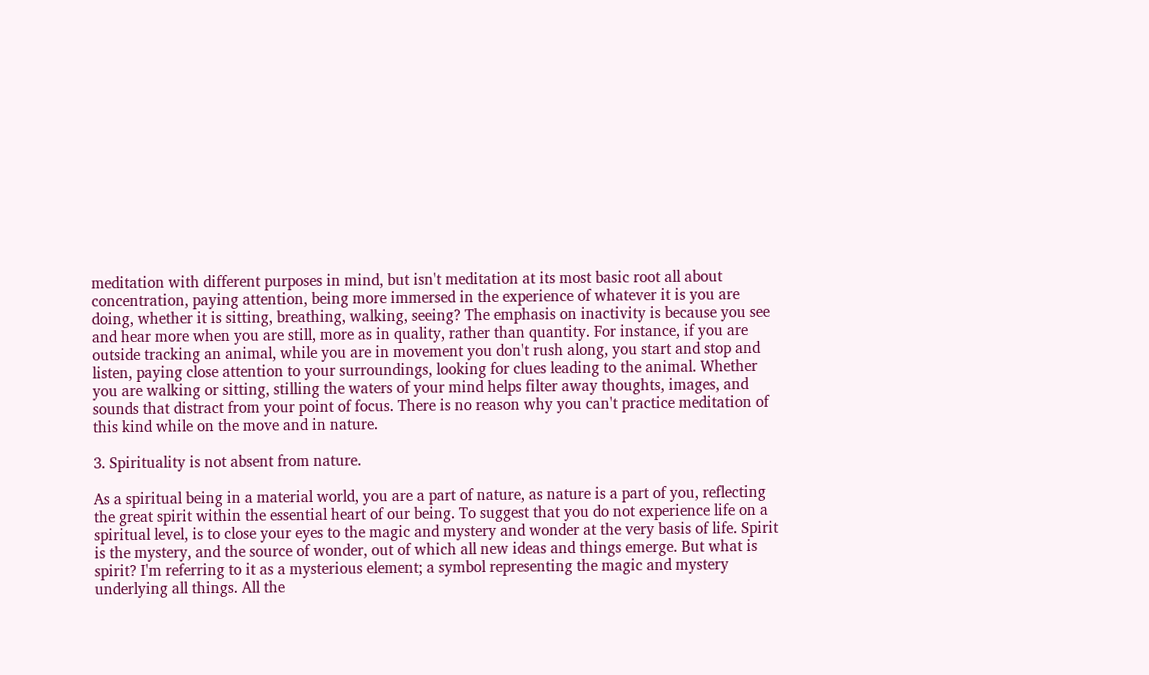meditation with different purposes in mind, but isn't meditation at its most basic root all about concentration, paying attention, being more immersed in the experience of whatever it is you are doing, whether it is sitting, breathing, walking, seeing? The emphasis on inactivity is because you see and hear more when you are still, more as in quality, rather than quantity. For instance, if you are outside tracking an animal, while you are in movement you don't rush along, you start and stop and listen, paying close attention to your surroundings, looking for clues leading to the animal. Whether you are walking or sitting, stilling the waters of your mind helps filter away thoughts, images, and sounds that distract from your point of focus. There is no reason why you can't practice meditation of this kind while on the move and in nature.

3. Spirituality is not absent from nature.

As a spiritual being in a material world, you are a part of nature, as nature is a part of you, reflecting the great spirit within the essential heart of our being. To suggest that you do not experience life on a spiritual level, is to close your eyes to the magic and mystery and wonder at the very basis of life. Spirit is the mystery, and the source of wonder, out of which all new ideas and things emerge. But what is spirit? I'm referring to it as a mysterious element; a symbol representing the magic and mystery underlying all things. All the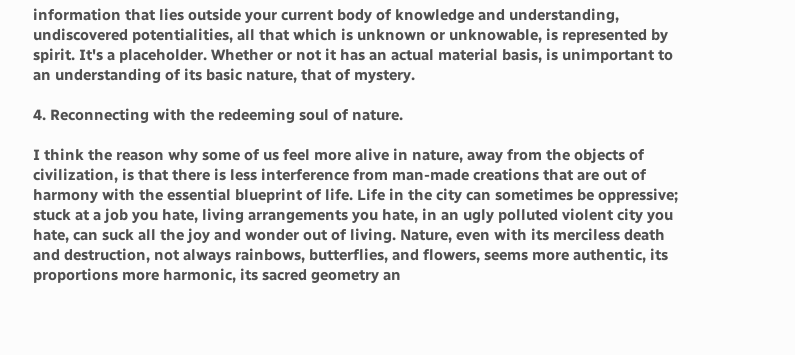information that lies outside your current body of knowledge and understanding, undiscovered potentialities, all that which is unknown or unknowable, is represented by spirit. It's a placeholder. Whether or not it has an actual material basis, is unimportant to an understanding of its basic nature, that of mystery.

4. Reconnecting with the redeeming soul of nature.

I think the reason why some of us feel more alive in nature, away from the objects of civilization, is that there is less interference from man-made creations that are out of harmony with the essential blueprint of life. Life in the city can sometimes be oppressive; stuck at a job you hate, living arrangements you hate, in an ugly polluted violent city you hate, can suck all the joy and wonder out of living. Nature, even with its merciless death and destruction, not always rainbows, butterflies, and flowers, seems more authentic, its proportions more harmonic, its sacred geometry an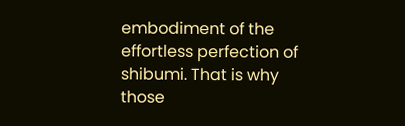embodiment of the effortless perfection of shibumi. That is why those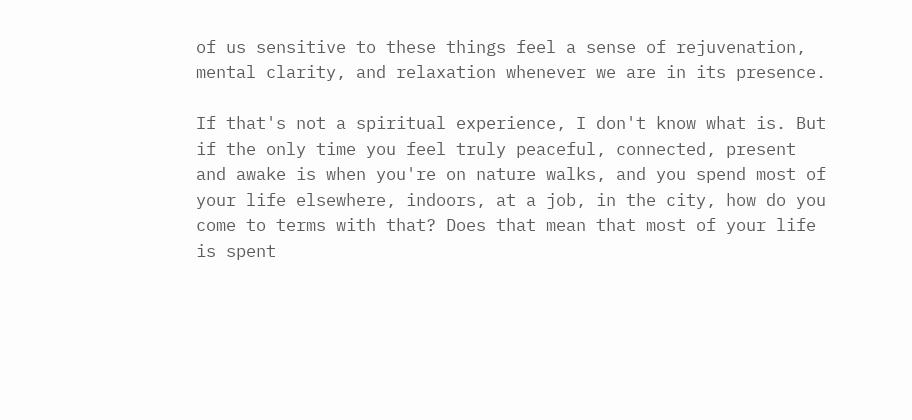of us sensitive to these things feel a sense of rejuvenation, mental clarity, and relaxation whenever we are in its presence.

If that's not a spiritual experience, I don't know what is. But if the only time you feel truly peaceful, connected, present and awake is when you're on nature walks, and you spend most of your life elsewhere, indoors, at a job, in the city, how do you come to terms with that? Does that mean that most of your life is spent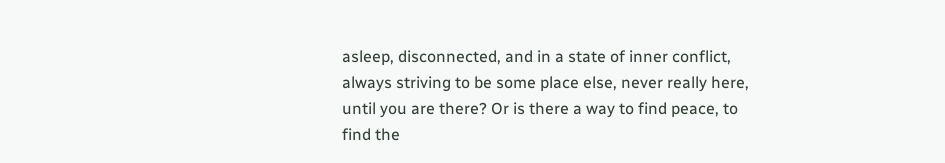asleep, disconnected, and in a state of inner conflict, always striving to be some place else, never really here, until you are there? Or is there a way to find peace, to find the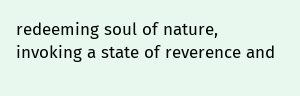redeeming soul of nature, invoking a state of reverence and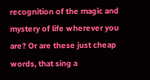recognition of the magic and mystery of life wherever you are? Or are these just cheap words, that sing a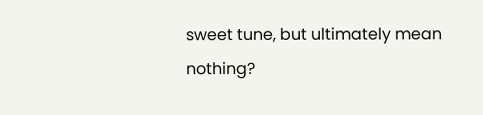sweet tune, but ultimately mean nothing?